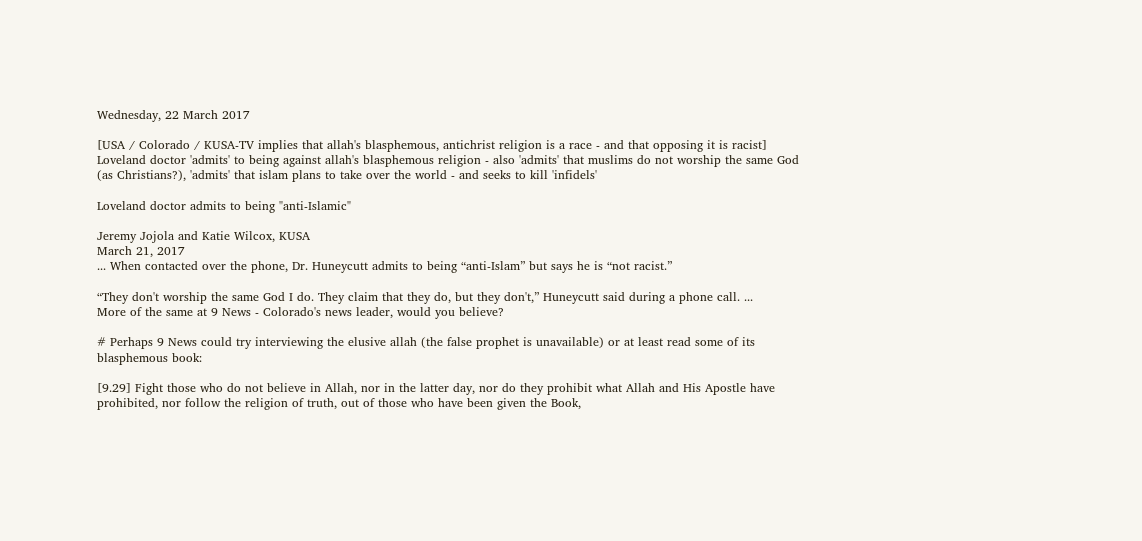Wednesday, 22 March 2017

[USA / Colorado / KUSA-TV implies that allah's blasphemous, antichrist religion is a race - and that opposing it is racist] Loveland doctor 'admits' to being against allah's blasphemous religion - also 'admits' that muslims do not worship the same God (as Christians?), 'admits' that islam plans to take over the world - and seeks to kill 'infidels'

Loveland doctor admits to being "anti-Islamic"

Jeremy Jojola and Katie Wilcox, KUSA
March 21, 2017
... When contacted over the phone, Dr. Huneycutt admits to being “anti-Islam” but says he is “not racist.”

“They don't worship the same God I do. They claim that they do, but they don't,” Huneycutt said during a phone call. ...
More of the same at 9 News - Colorado's news leader, would you believe?

# Perhaps 9 News could try interviewing the elusive allah (the false prophet is unavailable) or at least read some of its blasphemous book:

[9.29] Fight those who do not believe in Allah, nor in the latter day, nor do they prohibit what Allah and His Apostle have prohibited, nor follow the religion of truth, out of those who have been given the Book,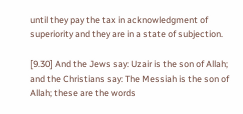until they pay the tax in acknowledgment of superiority and they are in a state of subjection.

[9.30] And the Jews say: Uzair is the son of Allah; and the Christians say: The Messiah is the son of Allah; these are the words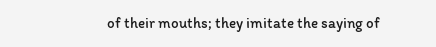of their mouths; they imitate the saying of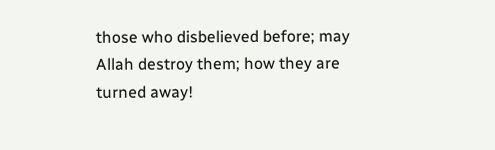those who disbelieved before; may Allah destroy them; how they are turned away!